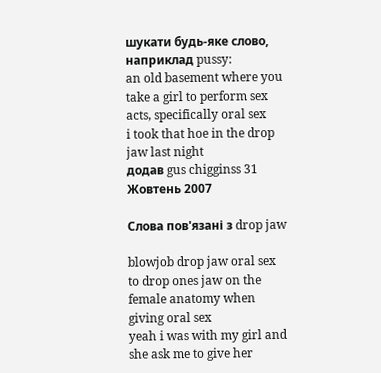шукати будь-яке слово, наприклад pussy:
an old basement where you take a girl to perform sex acts, specifically oral sex
i took that hoe in the drop jaw last night
додав gus chigginss 31 Жовтень 2007

Слова пов'язані з drop jaw

blowjob drop jaw oral sex
to drop ones jaw on the female anatomy when giving oral sex
yeah i was with my girl and she ask me to give her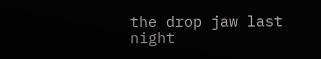the drop jaw last night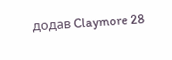додав Claymore 28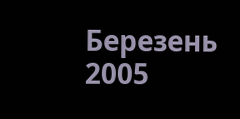Березень 2005